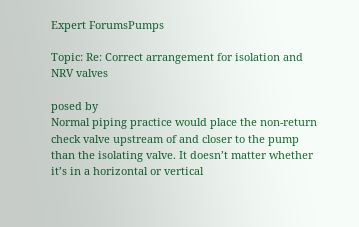Expert ForumsPumps

Topic: Re: Correct arrangement for isolation and NRV valves

posed by
Normal piping practice would place the non-return check valve upstream of and closer to the pump than the isolating valve. It doesn’t matter whether it’s in a horizontal or vertical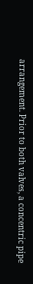arrangement. Prior to both valves, a concentric pipe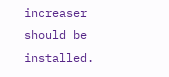increaser should be installed.